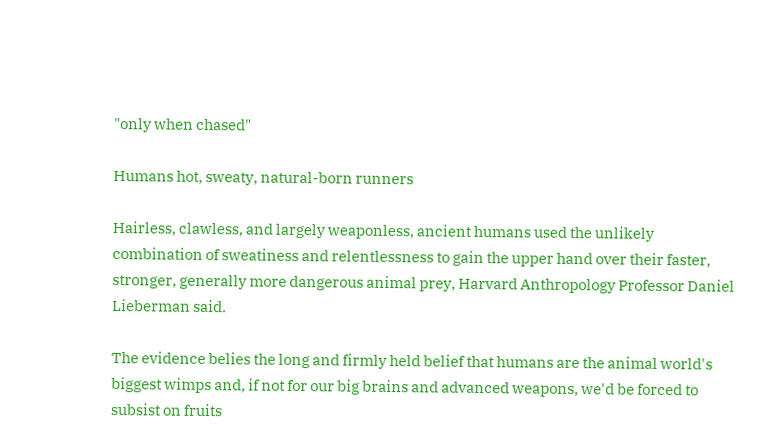"only when chased"

Humans hot, sweaty, natural-born runners

Hairless, clawless, and largely weaponless, ancient humans used the unlikely combination of sweatiness and relentlessness to gain the upper hand over their faster, stronger, generally more dangerous animal prey, Harvard Anthropology Professor Daniel Lieberman said.

The evidence belies the long and firmly held belief that humans are the animal world's biggest wimps and, if not for our big brains and advanced weapons, we'd be forced to subsist on fruits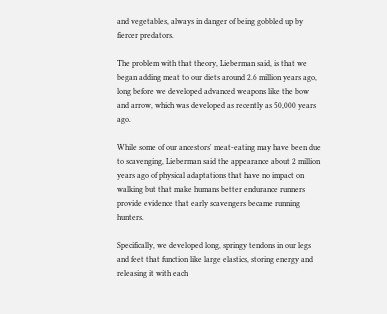and vegetables, always in danger of being gobbled up by fiercer predators.

The problem with that theory, Lieberman said, is that we began adding meat to our diets around 2.6 million years ago, long before we developed advanced weapons like the bow and arrow, which was developed as recently as 50,000 years ago.

While some of our ancestors' meat-eating may have been due to scavenging, Lieberman said the appearance about 2 million years ago of physical adaptations that have no impact on walking but that make humans better endurance runners provide evidence that early scavengers became running hunters.

Specifically, we developed long, springy tendons in our legs and feet that function like large elastics, storing energy and releasing it with each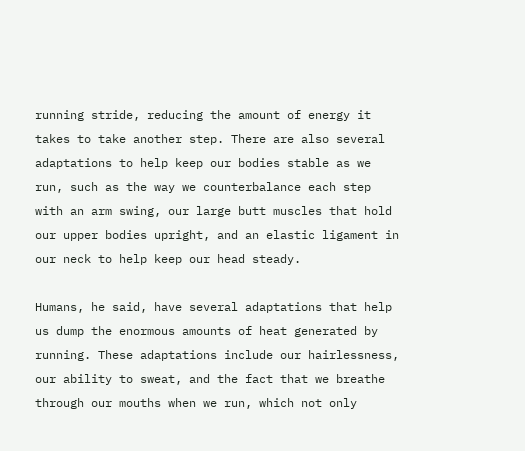running stride, reducing the amount of energy it takes to take another step. There are also several adaptations to help keep our bodies stable as we run, such as the way we counterbalance each step with an arm swing, our large butt muscles that hold our upper bodies upright, and an elastic ligament in our neck to help keep our head steady.

Humans, he said, have several adaptations that help us dump the enormous amounts of heat generated by running. These adaptations include our hairlessness, our ability to sweat, and the fact that we breathe through our mouths when we run, which not only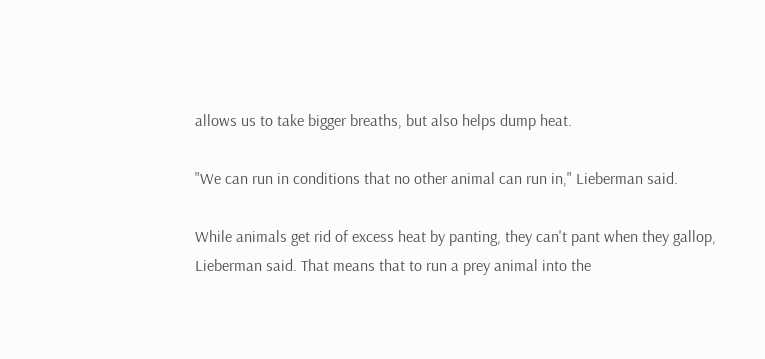allows us to take bigger breaths, but also helps dump heat.

"We can run in conditions that no other animal can run in," Lieberman said.

While animals get rid of excess heat by panting, they can't pant when they gallop, Lieberman said. That means that to run a prey animal into the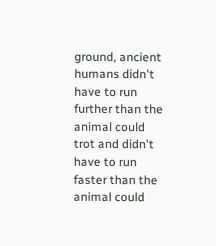ground, ancient humans didn't have to run further than the animal could trot and didn't have to run faster than the animal could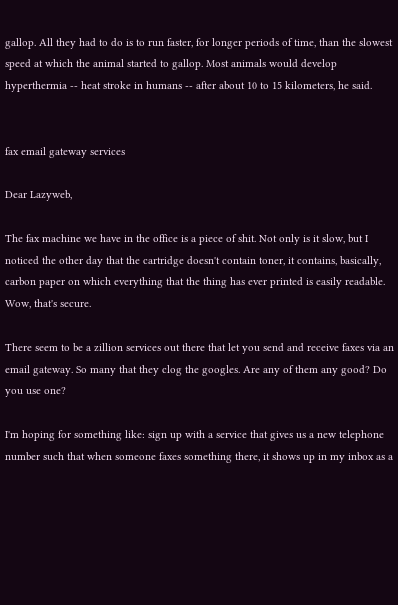gallop. All they had to do is to run faster, for longer periods of time, than the slowest speed at which the animal started to gallop. Most animals would develop hyperthermia -- heat stroke in humans -- after about 10 to 15 kilometers, he said.


fax email gateway services

Dear Lazyweb,

The fax machine we have in the office is a piece of shit. Not only is it slow, but I noticed the other day that the cartridge doesn't contain toner, it contains, basically, carbon paper on which everything that the thing has ever printed is easily readable. Wow, that's secure.

There seem to be a zillion services out there that let you send and receive faxes via an email gateway. So many that they clog the googles. Are any of them any good? Do you use one?

I'm hoping for something like: sign up with a service that gives us a new telephone number such that when someone faxes something there, it shows up in my inbox as a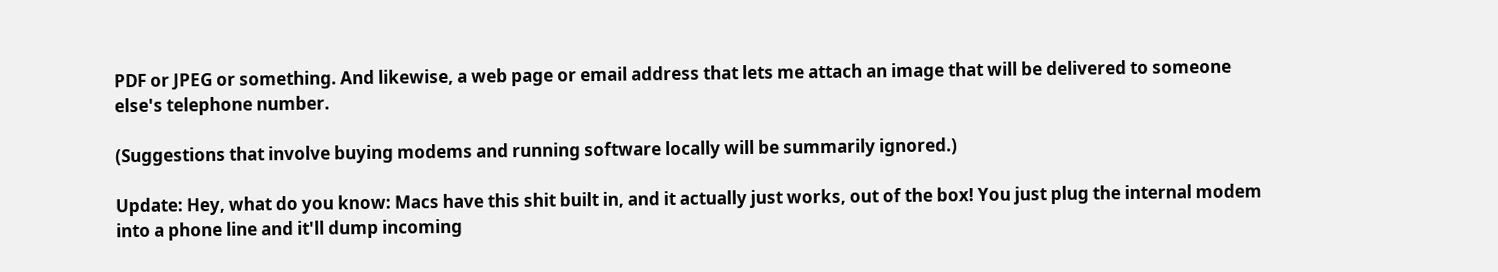PDF or JPEG or something. And likewise, a web page or email address that lets me attach an image that will be delivered to someone else's telephone number.

(Suggestions that involve buying modems and running software locally will be summarily ignored.)

Update: Hey, what do you know: Macs have this shit built in, and it actually just works, out of the box! You just plug the internal modem into a phone line and it'll dump incoming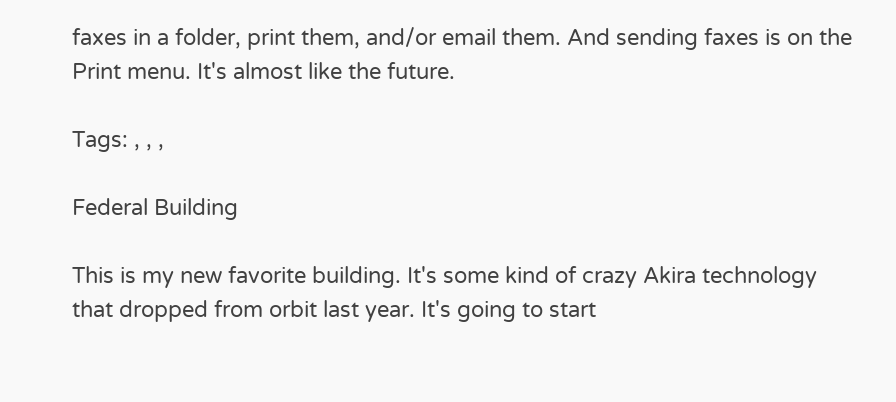faxes in a folder, print them, and/or email them. And sending faxes is on the Print menu. It's almost like the future.

Tags: , , ,

Federal Building

This is my new favorite building. It's some kind of crazy Akira technology that dropped from orbit last year. It's going to start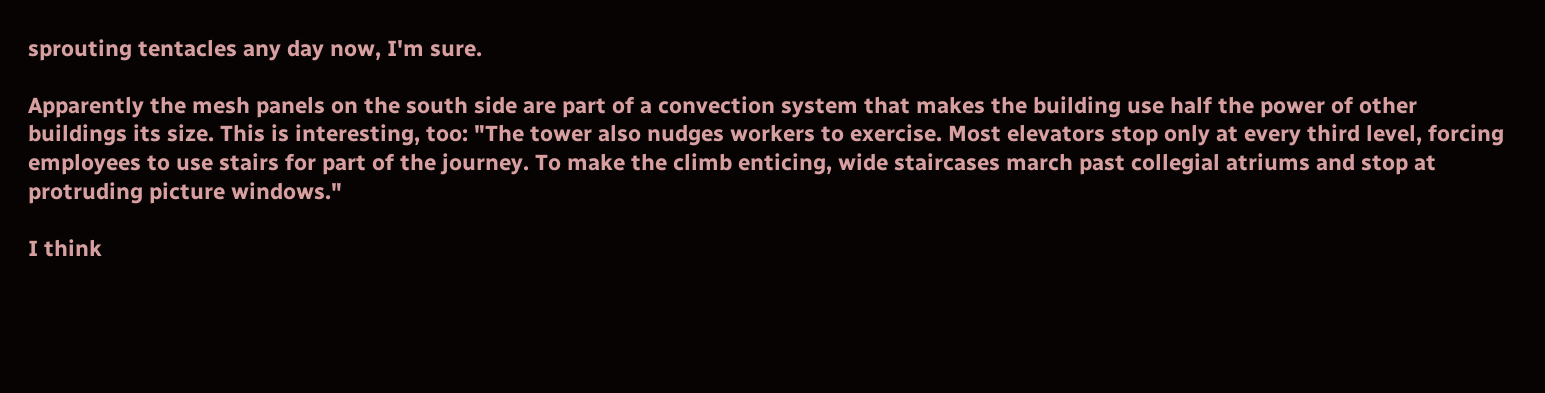sprouting tentacles any day now, I'm sure.

Apparently the mesh panels on the south side are part of a convection system that makes the building use half the power of other buildings its size. This is interesting, too: "The tower also nudges workers to exercise. Most elevators stop only at every third level, forcing employees to use stairs for part of the journey. To make the climb enticing, wide staircases march past collegial atriums and stop at protruding picture windows."

I think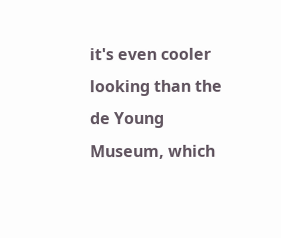it's even cooler looking than the de Young Museum, which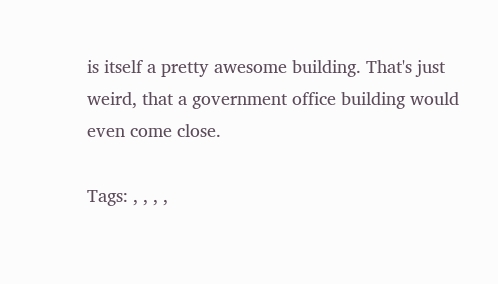is itself a pretty awesome building. That's just weird, that a government office building would even come close.

Tags: , , , ,